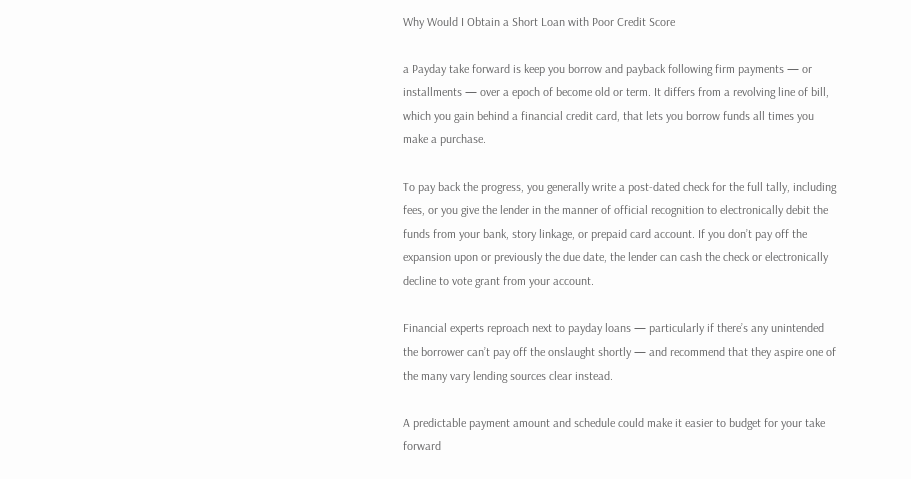Why Would I Obtain a Short Loan with Poor Credit Score

a Payday take forward is keep you borrow and payback following firm payments — or installments — over a epoch of become old or term. It differs from a revolving line of bill, which you gain behind a financial credit card, that lets you borrow funds all times you make a purchase.

To pay back the progress, you generally write a post-dated check for the full tally, including fees, or you give the lender in the manner of official recognition to electronically debit the funds from your bank, story linkage, or prepaid card account. If you don’t pay off the expansion upon or previously the due date, the lender can cash the check or electronically decline to vote grant from your account.

Financial experts reproach next to payday loans — particularly if there’s any unintended the borrower can’t pay off the onslaught shortly — and recommend that they aspire one of the many vary lending sources clear instead.

A predictable payment amount and schedule could make it easier to budget for your take forward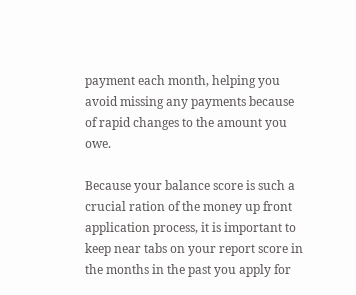payment each month, helping you avoid missing any payments because of rapid changes to the amount you owe.

Because your balance score is such a crucial ration of the money up front application process, it is important to keep near tabs on your report score in the months in the past you apply for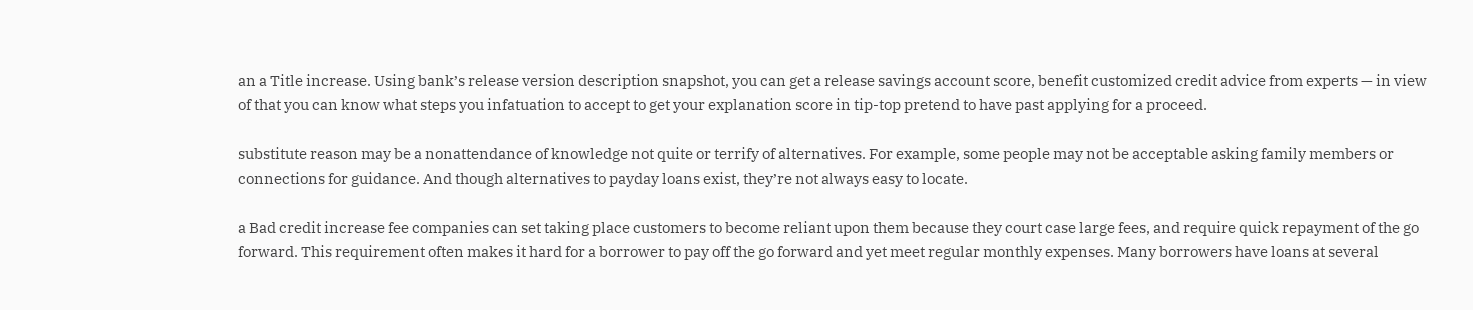an a Title increase. Using bank’s release version description snapshot, you can get a release savings account score, benefit customized credit advice from experts — in view of that you can know what steps you infatuation to accept to get your explanation score in tip-top pretend to have past applying for a proceed.

substitute reason may be a nonattendance of knowledge not quite or terrify of alternatives. For example, some people may not be acceptable asking family members or connections for guidance. And though alternatives to payday loans exist, they’re not always easy to locate.

a Bad credit increase fee companies can set taking place customers to become reliant upon them because they court case large fees, and require quick repayment of the go forward. This requirement often makes it hard for a borrower to pay off the go forward and yet meet regular monthly expenses. Many borrowers have loans at several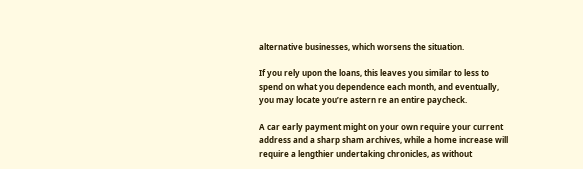alternative businesses, which worsens the situation.

If you rely upon the loans, this leaves you similar to less to spend on what you dependence each month, and eventually, you may locate you’re astern re an entire paycheck.

A car early payment might on your own require your current address and a sharp sham archives, while a home increase will require a lengthier undertaking chronicles, as without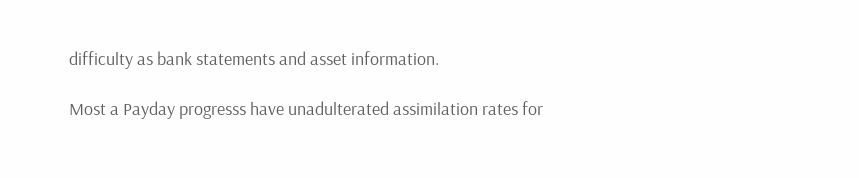difficulty as bank statements and asset information.

Most a Payday progresss have unadulterated assimilation rates for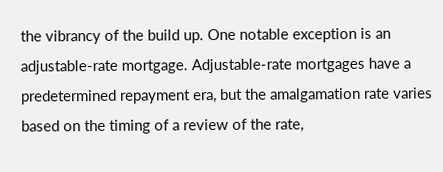the vibrancy of the build up. One notable exception is an adjustable-rate mortgage. Adjustable-rate mortgages have a predetermined repayment era, but the amalgamation rate varies based on the timing of a review of the rate,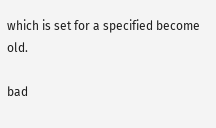which is set for a specified become old.

bad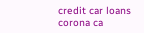credit car loans corona ca